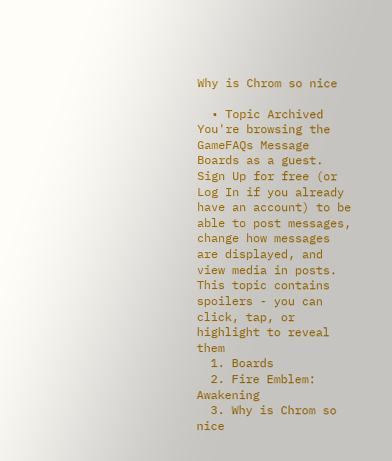Why is Chrom so nice

  • Topic Archived
You're browsing the GameFAQs Message Boards as a guest. Sign Up for free (or Log In if you already have an account) to be able to post messages, change how messages are displayed, and view media in posts.
This topic contains spoilers - you can click, tap, or highlight to reveal them
  1. Boards
  2. Fire Emblem: Awakening
  3. Why is Chrom so nice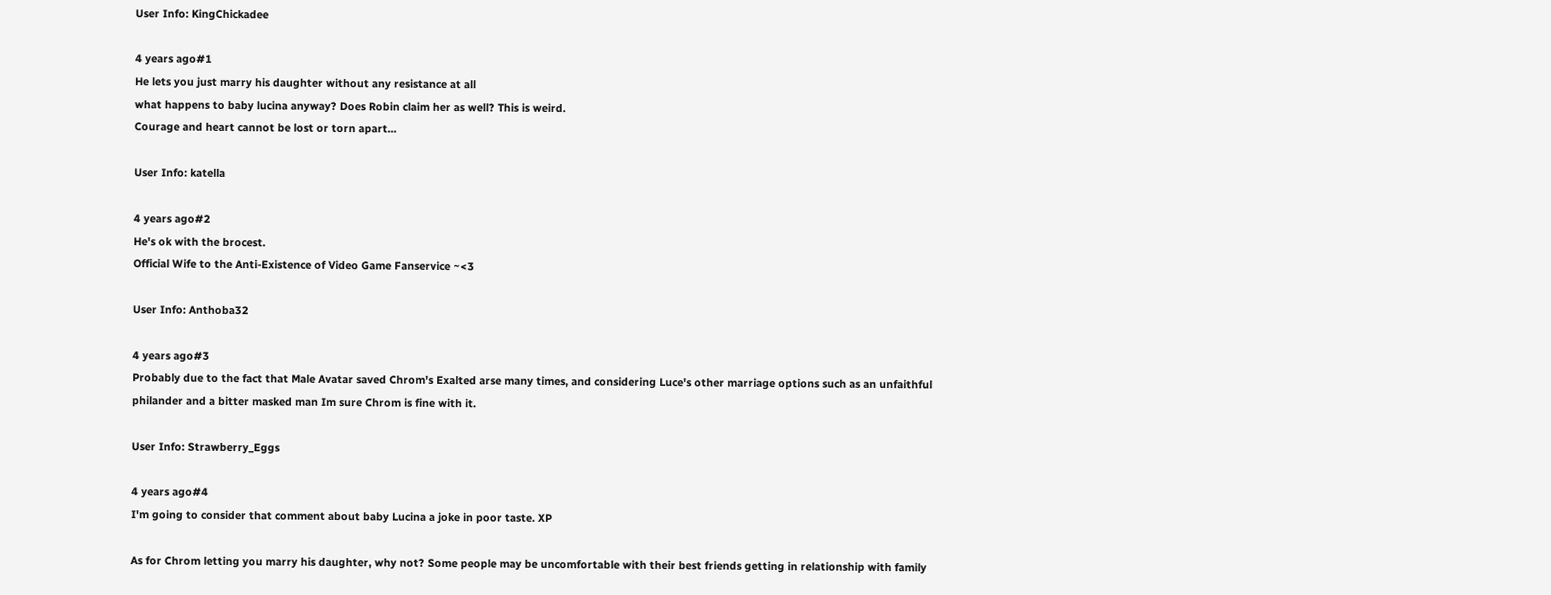User Info: KingChickadee

4 years ago#1
He lets you just marry his daughter without any resistance at all
what happens to baby lucina anyway? Does Robin claim her as well? This is weird.
Courage and heart cannot be lost or torn apart...

User Info: katella

4 years ago#2
He's ok with the brocest.
Official Wife to the Anti-Existence of Video Game Fanservice ~<3

User Info: Anthoba32

4 years ago#3
Probably due to the fact that Male Avatar saved Chrom's Exalted arse many times, and considering Luce's other marriage options such as an unfaithful philander and a bitter masked man Im sure Chrom is fine with it.

User Info: Strawberry_Eggs

4 years ago#4
I'm going to consider that comment about baby Lucina a joke in poor taste. XP

As for Chrom letting you marry his daughter, why not? Some people may be uncomfortable with their best friends getting in relationship with family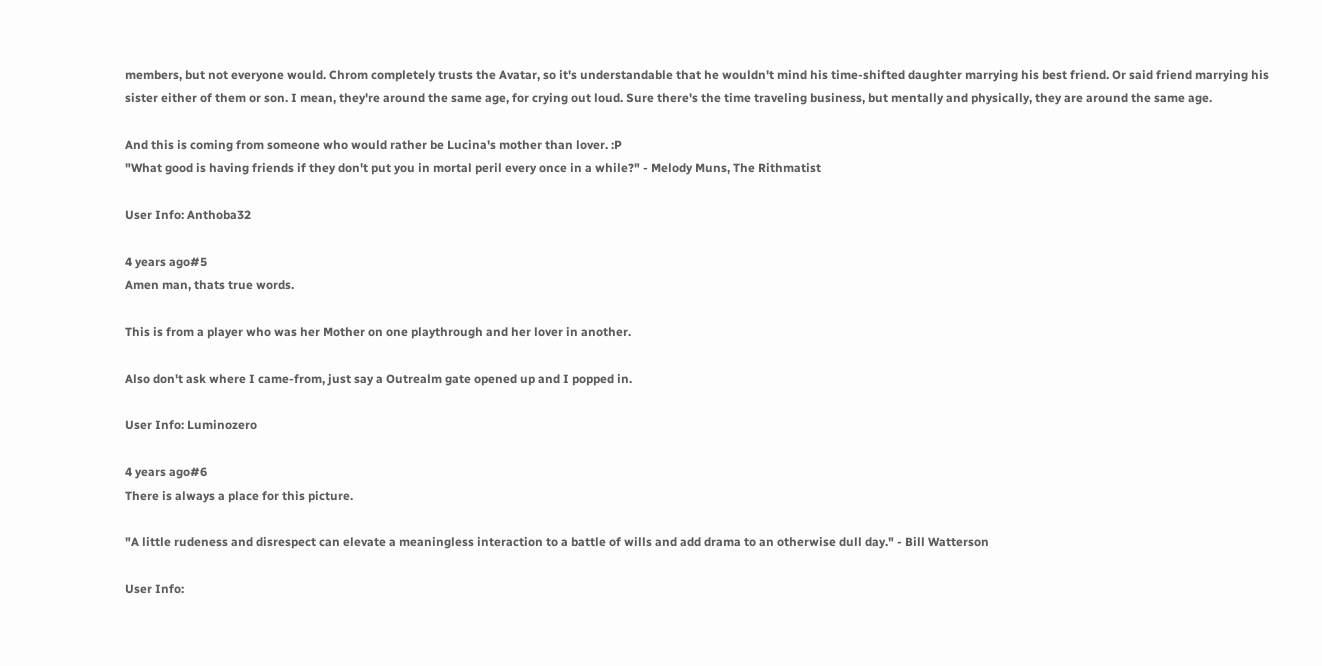members, but not everyone would. Chrom completely trusts the Avatar, so it's understandable that he wouldn't mind his time-shifted daughter marrying his best friend. Or said friend marrying his sister either of them or son. I mean, they're around the same age, for crying out loud. Sure there's the time traveling business, but mentally and physically, they are around the same age.

And this is coming from someone who would rather be Lucina's mother than lover. :P
"What good is having friends if they don't put you in mortal peril every once in a while?" - Melody Muns, The Rithmatist

User Info: Anthoba32

4 years ago#5
Amen man, thats true words.

This is from a player who was her Mother on one playthrough and her lover in another.

Also don't ask where I came-from, just say a Outrealm gate opened up and I popped in.

User Info: Luminozero

4 years ago#6
There is always a place for this picture.

"A little rudeness and disrespect can elevate a meaningless interaction to a battle of wills and add drama to an otherwise dull day." - Bill Watterson

User Info: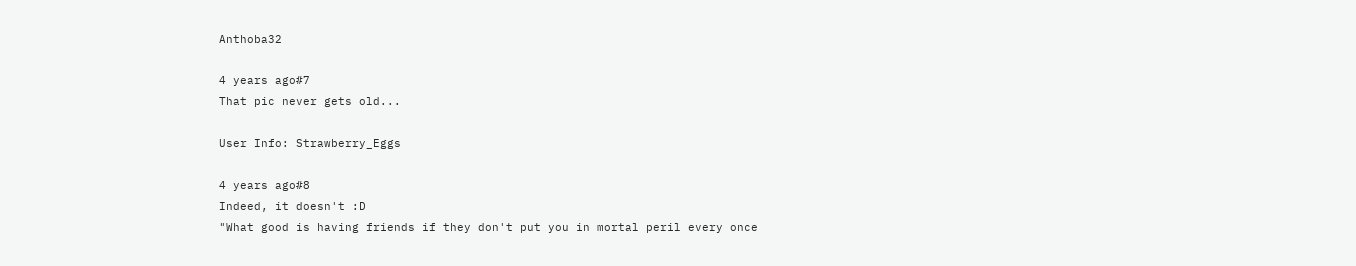Anthoba32

4 years ago#7
That pic never gets old...

User Info: Strawberry_Eggs

4 years ago#8
Indeed, it doesn't :D
"What good is having friends if they don't put you in mortal peril every once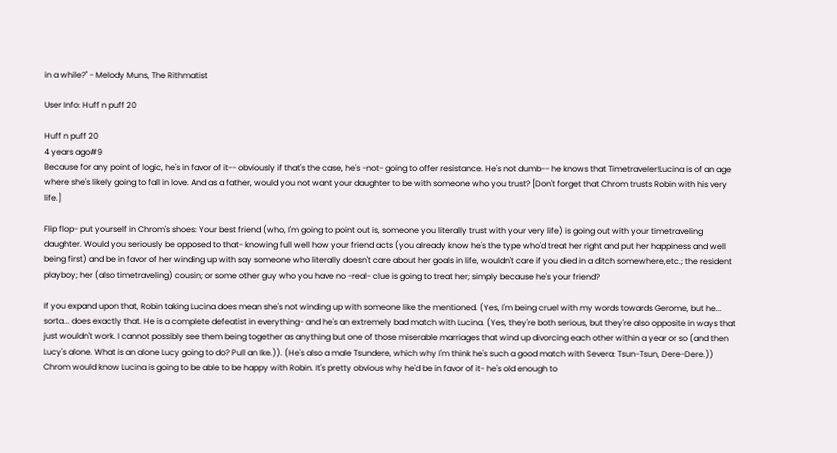in a while?" - Melody Muns, The Rithmatist

User Info: Huff n puff 20

Huff n puff 20
4 years ago#9
Because for any point of logic, he's in favor of it-- obviously if that's the case, he's -not- going to offer resistance. He's not dumb-- he knows that Timetraveler!Lucina is of an age where she's likely going to fall in love. And as a father, would you not want your daughter to be with someone who you trust? [Don't forget that Chrom trusts Robin with his very life.]

Flip flop- put yourself in Chrom's shoes: Your best friend (who, I'm going to point out is, someone you literally trust with your very life) is going out with your timetraveling daughter. Would you seriously be opposed to that- knowing full well how your friend acts (you already know he's the type who'd treat her right and put her happiness and well being first) and be in favor of her winding up with say someone who literally doesn't care about her goals in life, wouldn't care if you died in a ditch somewhere,etc.; the resident playboy; her (also timetraveling) cousin; or some other guy who you have no -real- clue is going to treat her; simply because he's your friend?

If you expand upon that, Robin taking Lucina does mean she's not winding up with someone like the mentioned. (Yes, I'm being cruel with my words towards Gerome, but he... sorta... does exactly that. He is a complete defeatist in everything- and he's an extremely bad match with Lucina. (Yes, they're both serious, but they're also opposite in ways that just wouldn't work. I cannot possibly see them being together as anything but one of those miserable marriages that wind up divorcing each other within a year or so (and then Lucy's alone. What is an alone Lucy going to do? Pull an Ike.)). (He's also a male Tsundere, which why I'm think he's such a good match with Severa: Tsun-Tsun, Dere-Dere.)) Chrom would know Lucina is going to be able to be happy with Robin. It's pretty obvious why he'd be in favor of it- he's old enough to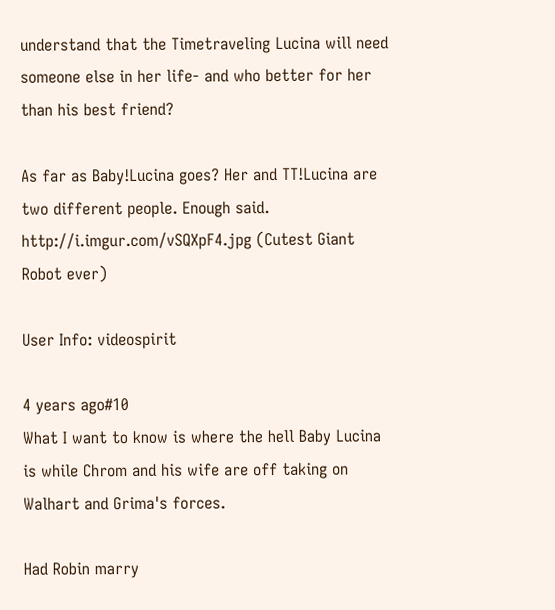understand that the Timetraveling Lucina will need someone else in her life- and who better for her than his best friend?

As far as Baby!Lucina goes? Her and TT!Lucina are two different people. Enough said.
http://i.imgur.com/vSQXpF4.jpg (Cutest Giant Robot ever)

User Info: videospirit

4 years ago#10
What I want to know is where the hell Baby Lucina is while Chrom and his wife are off taking on Walhart and Grima's forces.

Had Robin marry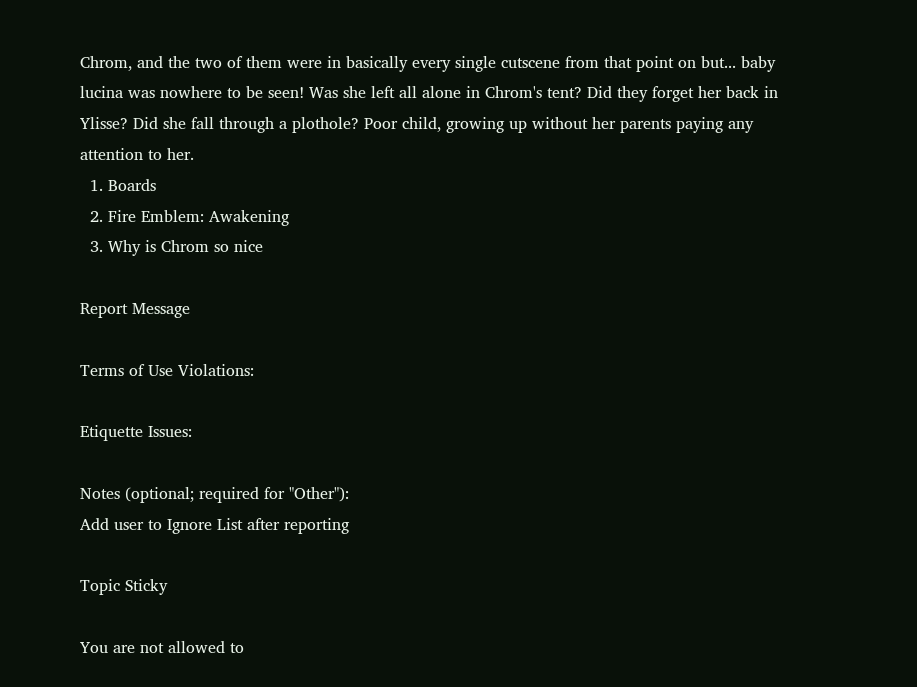Chrom, and the two of them were in basically every single cutscene from that point on but... baby lucina was nowhere to be seen! Was she left all alone in Chrom's tent? Did they forget her back in Ylisse? Did she fall through a plothole? Poor child, growing up without her parents paying any attention to her.
  1. Boards
  2. Fire Emblem: Awakening
  3. Why is Chrom so nice

Report Message

Terms of Use Violations:

Etiquette Issues:

Notes (optional; required for "Other"):
Add user to Ignore List after reporting

Topic Sticky

You are not allowed to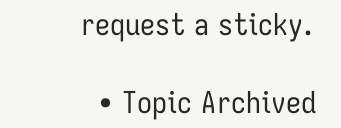request a sticky.

  • Topic Archived